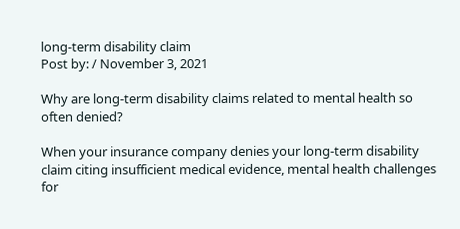long-term disability claim
Post by: / November 3, 2021

Why are long-term disability claims related to mental health so often denied?

When your insurance company denies your long-term disability claim citing insufficient medical evidence, mental health challenges for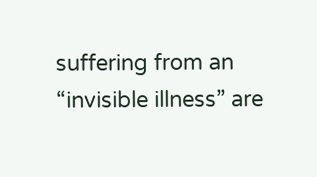suffering from an “invisible illness” are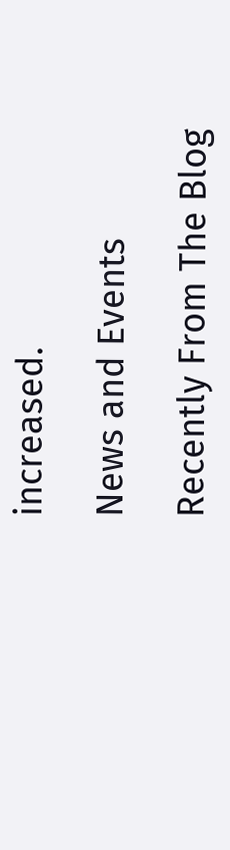increased.

News and Events

Recently From The Blog